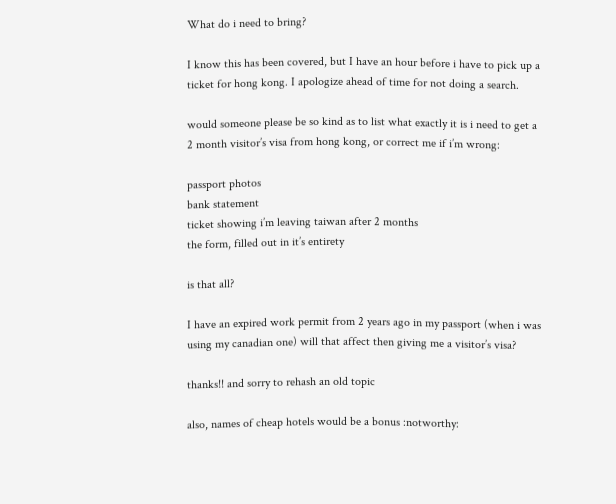What do i need to bring?

I know this has been covered, but I have an hour before i have to pick up a ticket for hong kong. I apologize ahead of time for not doing a search.

would someone please be so kind as to list what exactly it is i need to get a 2 month visitor’s visa from hong kong, or correct me if i’m wrong:

passport photos
bank statement
ticket showing i’m leaving taiwan after 2 months
the form, filled out in it’s entirety

is that all?

I have an expired work permit from 2 years ago in my passport (when i was using my canadian one) will that affect then giving me a visitor’s visa?

thanks!! and sorry to rehash an old topic

also, names of cheap hotels would be a bonus :notworthy: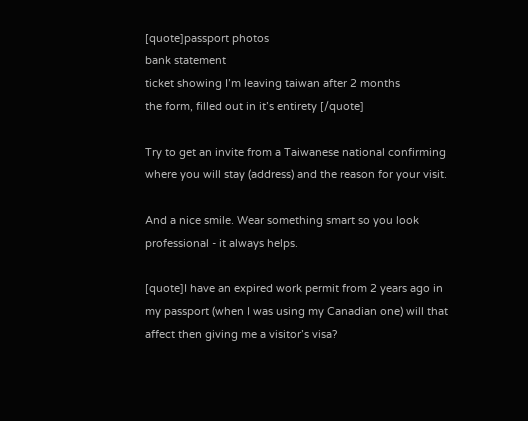[quote]passport photos
bank statement
ticket showing I’m leaving taiwan after 2 months
the form, filled out in it’s entirety [/quote]

Try to get an invite from a Taiwanese national confirming where you will stay (address) and the reason for your visit.

And a nice smile. Wear something smart so you look professional - it always helps.

[quote]I have an expired work permit from 2 years ago in my passport (when I was using my Canadian one) will that affect then giving me a visitor’s visa?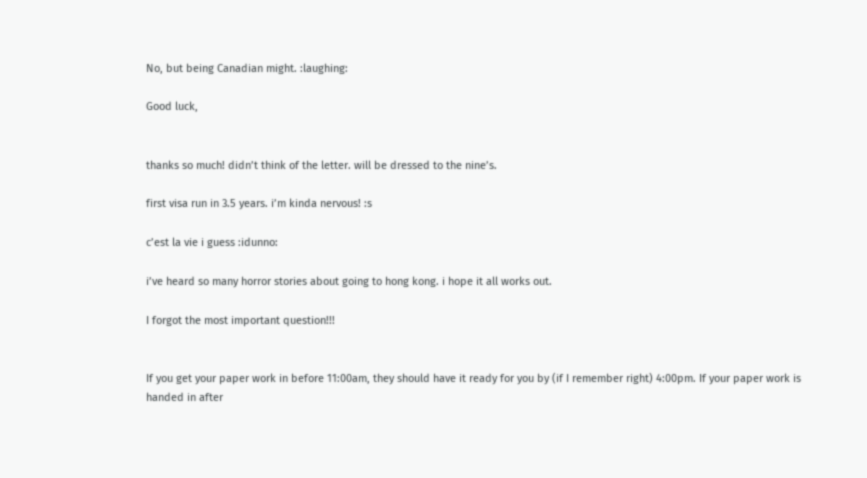No, but being Canadian might. :laughing:

Good luck,


thanks so much! didn’t think of the letter. will be dressed to the nine’s.

first visa run in 3.5 years. i’m kinda nervous! :s

c’est la vie i guess :idunno:

i’ve heard so many horror stories about going to hong kong. i hope it all works out.

I forgot the most important question!!!


If you get your paper work in before 11:00am, they should have it ready for you by (if I remember right) 4:00pm. If your paper work is handed in after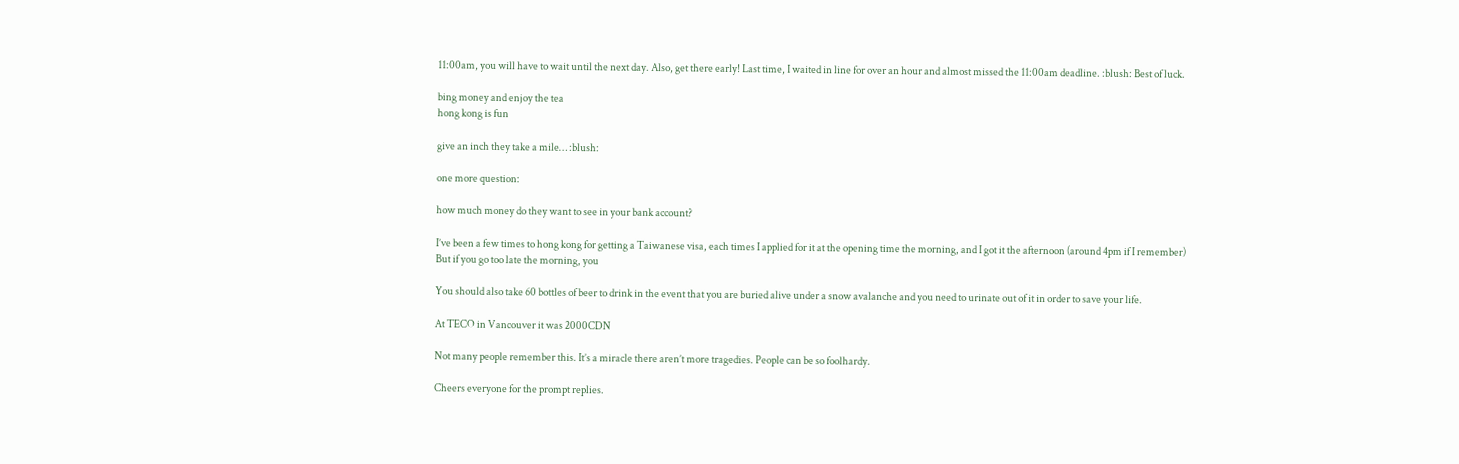11:00am, you will have to wait until the next day. Also, get there early! Last time, I waited in line for over an hour and almost missed the 11:00am deadline. :blush: Best of luck.

bing money and enjoy the tea
hong kong is fun

give an inch they take a mile… :blush:

one more question:

how much money do they want to see in your bank account?

I’ve been a few times to hong kong for getting a Taiwanese visa, each times I applied for it at the opening time the morning, and I got it the afternoon (around 4pm if I remember)
But if you go too late the morning, you

You should also take 60 bottles of beer to drink in the event that you are buried alive under a snow avalanche and you need to urinate out of it in order to save your life.

At TECO in Vancouver it was 2000CDN

Not many people remember this. It’s a miracle there aren’t more tragedies. People can be so foolhardy.

Cheers everyone for the prompt replies.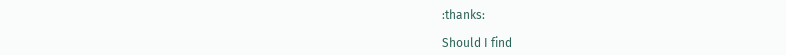:thanks:

Should I find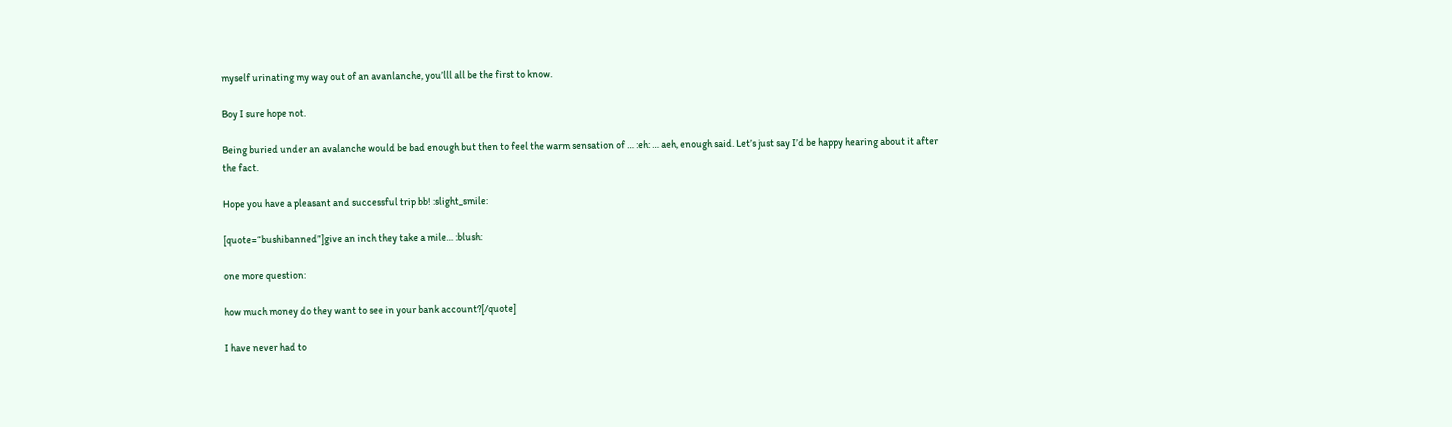myself urinating my way out of an avanlanche, you’lll all be the first to know.

Boy I sure hope not.

Being buried under an avalanche would be bad enough but then to feel the warm sensation of … :eh: … aeh, enough said. Let’s just say I’d be happy hearing about it after the fact.

Hope you have a pleasant and successful trip bb! :slight_smile:

[quote=“bushibanned”]give an inch they take a mile… :blush:

one more question:

how much money do they want to see in your bank account?[/quote]

I have never had to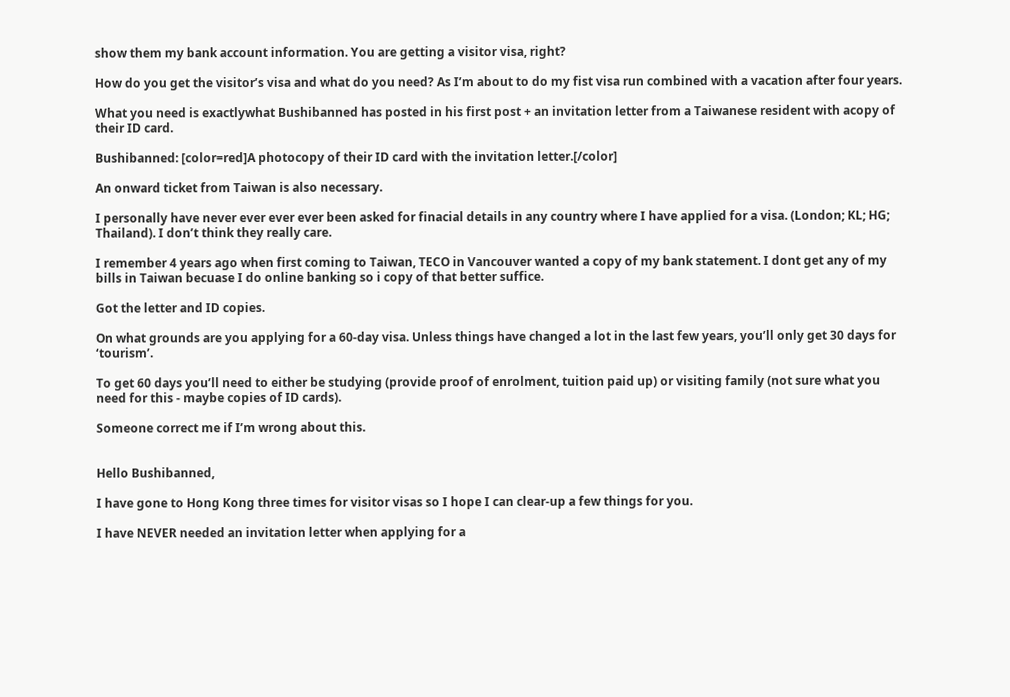show them my bank account information. You are getting a visitor visa, right?

How do you get the visitor’s visa and what do you need? As I’m about to do my fist visa run combined with a vacation after four years.

What you need is exactlywhat Bushibanned has posted in his first post + an invitation letter from a Taiwanese resident with acopy of their ID card.

Bushibanned: [color=red]A photocopy of their ID card with the invitation letter.[/color]

An onward ticket from Taiwan is also necessary.

I personally have never ever ever ever been asked for finacial details in any country where I have applied for a visa. (London; KL; HG; Thailand). I don’t think they really care.

I remember 4 years ago when first coming to Taiwan, TECO in Vancouver wanted a copy of my bank statement. I dont get any of my bills in Taiwan becuase I do online banking so i copy of that better suffice.

Got the letter and ID copies.

On what grounds are you applying for a 60-day visa. Unless things have changed a lot in the last few years, you’ll only get 30 days for ‘tourism’.

To get 60 days you’ll need to either be studying (provide proof of enrolment, tuition paid up) or visiting family (not sure what you need for this - maybe copies of ID cards).

Someone correct me if I’m wrong about this.


Hello Bushibanned,

I have gone to Hong Kong three times for visitor visas so I hope I can clear-up a few things for you.

I have NEVER needed an invitation letter when applying for a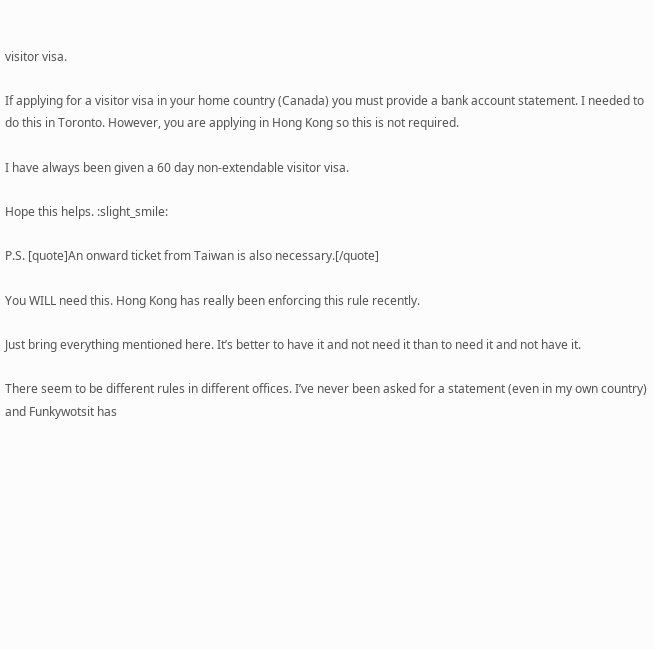visitor visa.

If applying for a visitor visa in your home country (Canada) you must provide a bank account statement. I needed to do this in Toronto. However, you are applying in Hong Kong so this is not required.

I have always been given a 60 day non-extendable visitor visa.

Hope this helps. :slight_smile:

P.S. [quote]An onward ticket from Taiwan is also necessary.[/quote]

You WILL need this. Hong Kong has really been enforcing this rule recently.

Just bring everything mentioned here. It’s better to have it and not need it than to need it and not have it.

There seem to be different rules in different offices. I’ve never been asked for a statement (even in my own country) and Funkywotsit has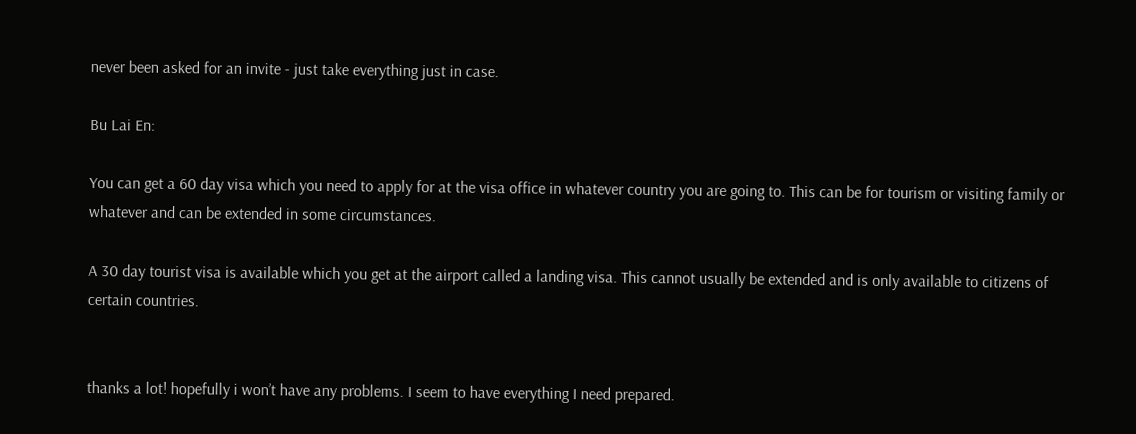never been asked for an invite - just take everything just in case.

Bu Lai En:

You can get a 60 day visa which you need to apply for at the visa office in whatever country you are going to. This can be for tourism or visiting family or whatever and can be extended in some circumstances.

A 30 day tourist visa is available which you get at the airport called a landing visa. This cannot usually be extended and is only available to citizens of certain countries.


thanks a lot! hopefully i won’t have any problems. I seem to have everything I need prepared.